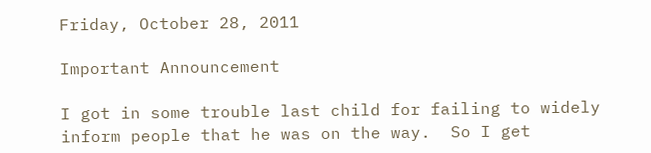Friday, October 28, 2011

Important Announcement

I got in some trouble last child for failing to widely inform people that he was on the way.  So I get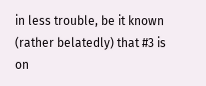in less trouble, be it known (rather belatedly) that #3 is on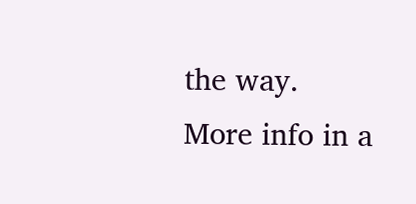the way.  More info in a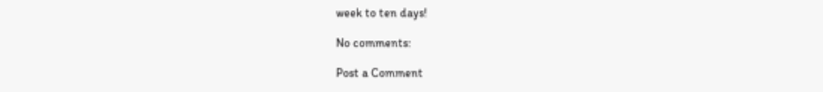week to ten days!

No comments:

Post a Comment